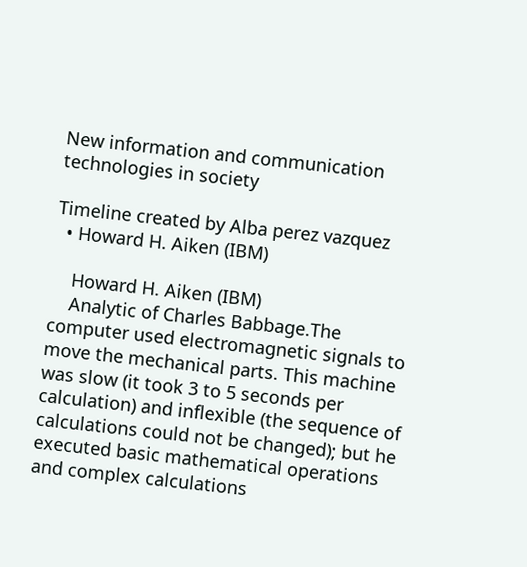New information and communication technologies in society

Timeline created by Alba perez vazquez
  • Howard H. Aiken (IBM)

    Howard H. Aiken (IBM)
    Analytic of Charles Babbage.The computer used electromagnetic signals to move the mechanical parts. This machine was slow (it took 3 to 5 seconds per calculation) and inflexible (the sequence of calculations could not be changed); but he executed basic mathematical operations and complex calculations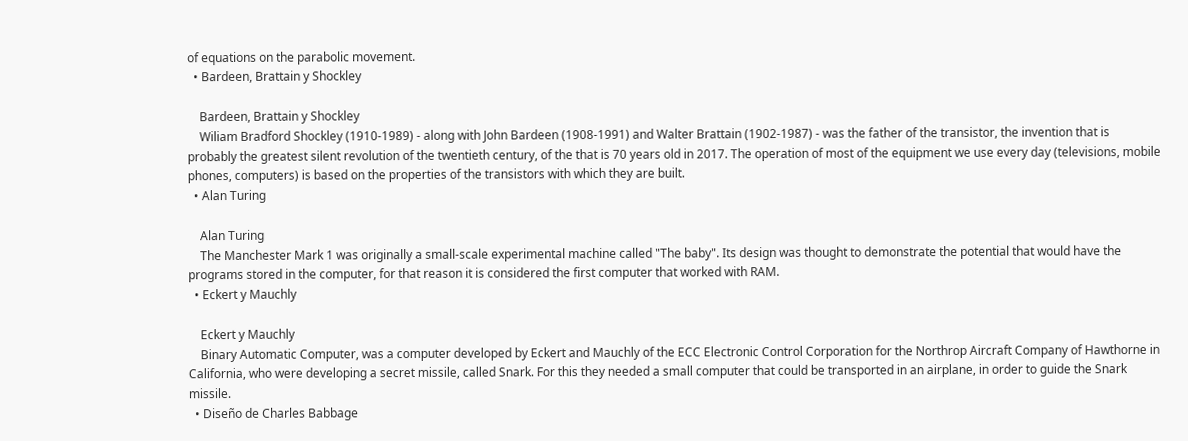of equations on the parabolic movement.
  • Bardeen, Brattain y Shockley

    Bardeen, Brattain y Shockley
    Wiliam Bradford Shockley (1910-1989) - along with John Bardeen (1908-1991) and Walter Brattain (1902-1987) - was the father of the transistor, the invention that is probably the greatest silent revolution of the twentieth century, of the that is 70 years old in 2017. The operation of most of the equipment we use every day (televisions, mobile phones, computers) is based on the properties of the transistors with which they are built.
  • Alan Turing

    Alan Turing
    The Manchester Mark 1 was originally a small-scale experimental machine called "The baby". Its design was thought to demonstrate the potential that would have the programs stored in the computer, for that reason it is considered the first computer that worked with RAM.
  • Eckert y Mauchly

    Eckert y Mauchly
    Binary Automatic Computer, was a computer developed by Eckert and Mauchly of the ECC Electronic Control Corporation for the Northrop Aircraft Company of Hawthorne in California, who were developing a secret missile, called Snark. For this they needed a small computer that could be transported in an airplane, in order to guide the Snark missile.
  • Diseño de Charles Babbage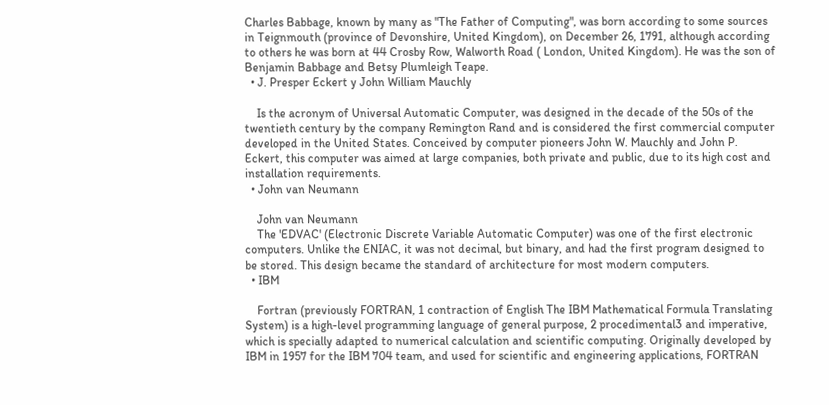Charles Babbage, known by many as "The Father of Computing", was born according to some sources in Teignmouth (province of Devonshire, United Kingdom), on December 26, 1791, although according to others he was born at 44 Crosby Row, Walworth Road ( London, United Kingdom). He was the son of Benjamin Babbage and Betsy Plumleigh Teape.
  • J. Presper Eckert y John William Mauchly

    Is the acronym of Universal Automatic Computer, was designed in the decade of the 50s of the twentieth century by the company Remington Rand and is considered the first commercial computer developed in the United States. Conceived by computer pioneers John W. Mauchly and John P. Eckert, this computer was aimed at large companies, both private and public, due to its high cost and installation requirements.
  • John van Neumann

    John van Neumann
    The 'EDVAC' (Electronic Discrete Variable Automatic Computer) was one of the first electronic computers. Unlike the ENIAC, it was not decimal, but binary, and had the first program designed to be stored. This design became the standard of architecture for most modern computers.
  • IBM

    Fortran (previously FORTRAN, 1 contraction of English The IBM Mathematical Formula Translating System) is a high-level programming language of general purpose, 2 procedimental3 and imperative, which is specially adapted to numerical calculation and scientific computing. Originally developed by IBM in 1957 for the IBM 704 team, and used for scientific and engineering applications, FORTRAN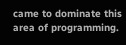came to dominate this area of programming.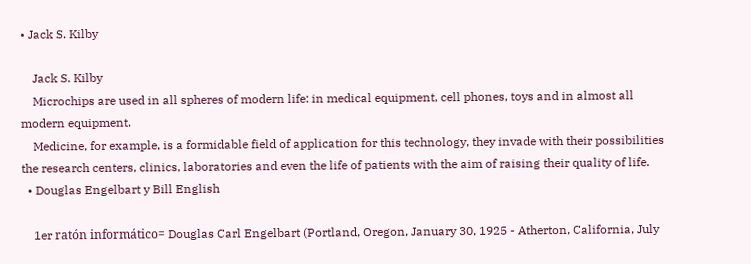• Jack S. Kilby

    Jack S. Kilby
    Microchips are used in all spheres of modern life: in medical equipment, cell phones, toys and in almost all modern equipment.
    Medicine, for example, is a formidable field of application for this technology, they invade with their possibilities the research centers, clinics, laboratories and even the life of patients with the aim of raising their quality of life.
  • Douglas Engelbart y Bill English

    1er ratón informático= Douglas Carl Engelbart (Portland, Oregon, January 30, 1925 - Atherton, California, July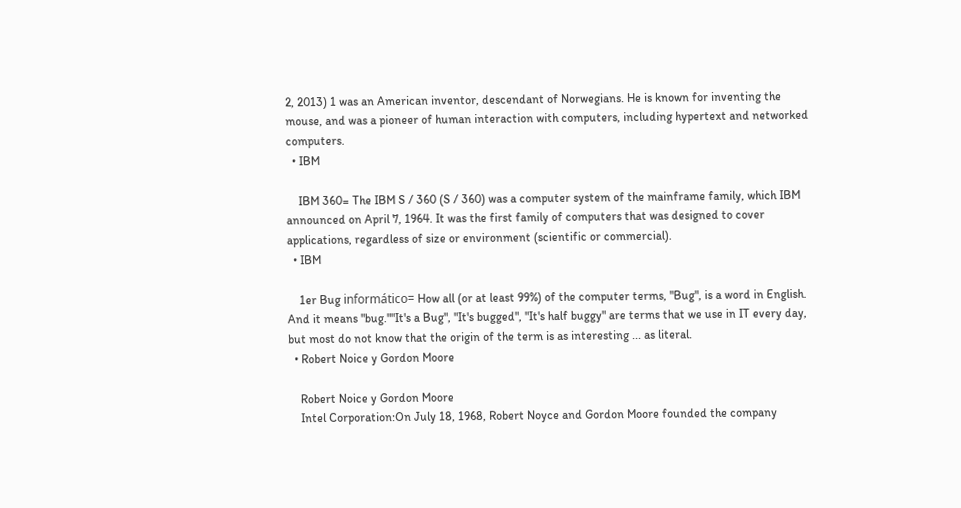2, 2013) 1 was an American inventor, descendant of Norwegians. He is known for inventing the mouse, and was a pioneer of human interaction with computers, including hypertext and networked computers.
  • IBM

    IBM 360= The IBM S / 360 (S / 360) was a computer system of the mainframe family, which IBM announced on April 7, 1964. It was the first family of computers that was designed to cover applications, regardless of size or environment (scientific or commercial).
  • IBM

    1er Bug informático= How all (or at least 99%) of the computer terms, "Bug", is a word in English. And it means "bug.""It's a Bug", "It's bugged", "It's half buggy" are terms that we use in IT every day, but most do not know that the origin of the term is as interesting ... as literal.
  • Robert Noice y Gordon Moore

    Robert Noice y Gordon Moore
    Intel Corporation:On July 18, 1968, Robert Noyce and Gordon Moore founded the company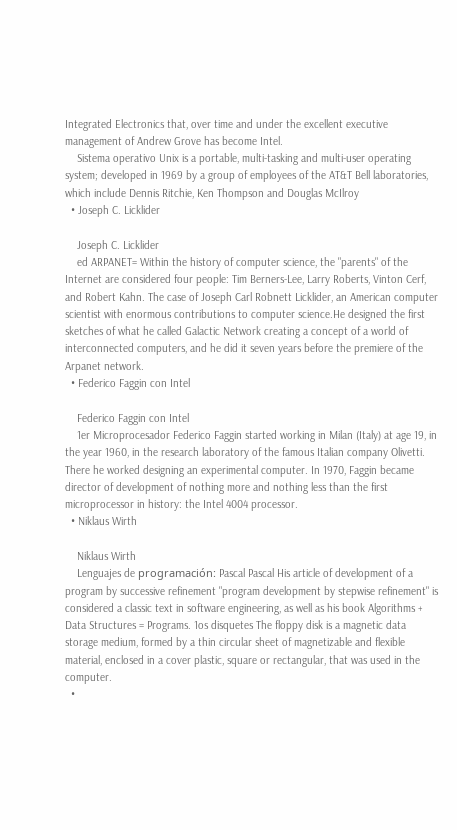Integrated Electronics that, over time and under the excellent executive management of Andrew Grove has become Intel.
    Sistema operativo Unix is a portable, multi-tasking and multi-user operating system; developed in 1969 by a group of employees of the AT&T Bell laboratories, which include Dennis Ritchie, Ken Thompson and Douglas McIlroy
  • Joseph C. Licklider

    Joseph C. Licklider
    ed ARPANET= Within the history of computer science, the "parents" of the Internet are considered four people: Tim Berners-Lee, Larry Roberts, Vinton Cerf, and Robert Kahn. The case of Joseph Carl Robnett Licklider, an American computer scientist with enormous contributions to computer science.He designed the first sketches of what he called Galactic Network creating a concept of a world of interconnected computers, and he did it seven years before the premiere of the Arpanet network.
  • Federico Faggin con Intel

    Federico Faggin con Intel
    1er Microprocesador Federico Faggin started working in Milan (Italy) at age 19, in the year 1960, in the research laboratory of the famous Italian company Olivetti. There he worked designing an experimental computer. In 1970, Faggin became director of development of nothing more and nothing less than the first microprocessor in history: the Intel 4004 processor.
  • Niklaus Wirth

    Niklaus Wirth
    Lenguajes de programación: Pascal Pascal His article of development of a program by successive refinement "program development by stepwise refinement" is considered a classic text in software engineering, as well as his book Algorithms + Data Structures = Programs. 1os disquetes The floppy disk is a magnetic data storage medium, formed by a thin circular sheet of magnetizable and flexible material, enclosed in a cover plastic, square or rectangular, that was used in the computer.
  •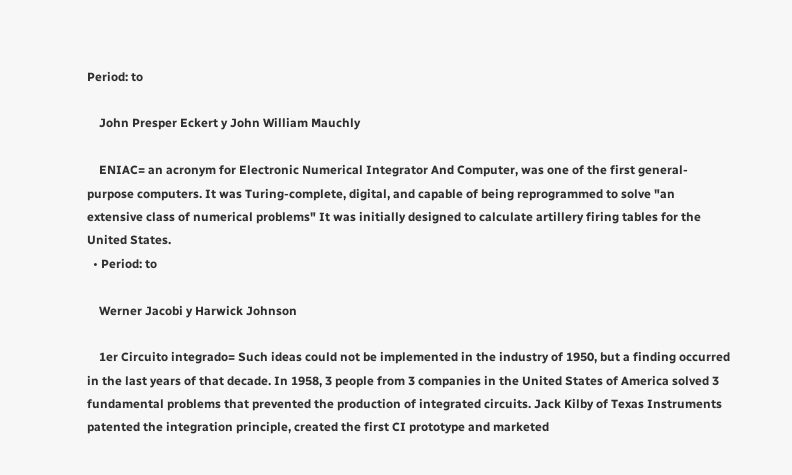Period: to

    John Presper Eckert y John William Mauchly

    ENIAC= an acronym for Electronic Numerical Integrator And Computer, was one of the first general-purpose computers. It was Turing-complete, digital, and capable of being reprogrammed to solve "an extensive class of numerical problems" It was initially designed to calculate artillery firing tables for the United States.
  • Period: to

    Werner Jacobi y Harwick Johnson

    1er Circuito integrado= Such ideas could not be implemented in the industry of 1950, but a finding occurred in the last years of that decade. In 1958, 3 people from 3 companies in the United States of America solved 3 fundamental problems that prevented the production of integrated circuits. Jack Kilby of Texas Instruments patented the integration principle, created the first CI prototype and marketed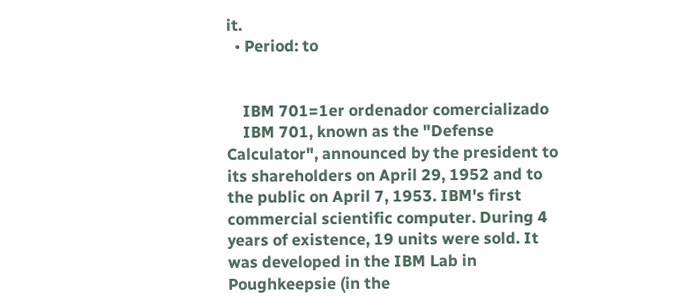it.
  • Period: to


    IBM 701=1er ordenador comercializado
    IBM 701, known as the "Defense Calculator", announced by the president to its shareholders on April 29, 1952 and to the public on April 7, 1953. IBM's first commercial scientific computer. During 4 years of existence, 19 units were sold. It was developed in the IBM Lab in Poughkeepsie (in the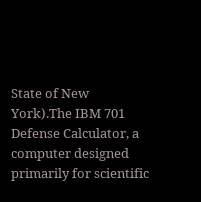State of New York).The IBM 701 Defense Calculator, a computer designed primarily for scientific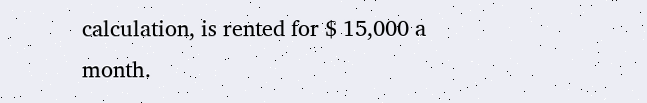calculation, is rented for $ 15,000 a month.